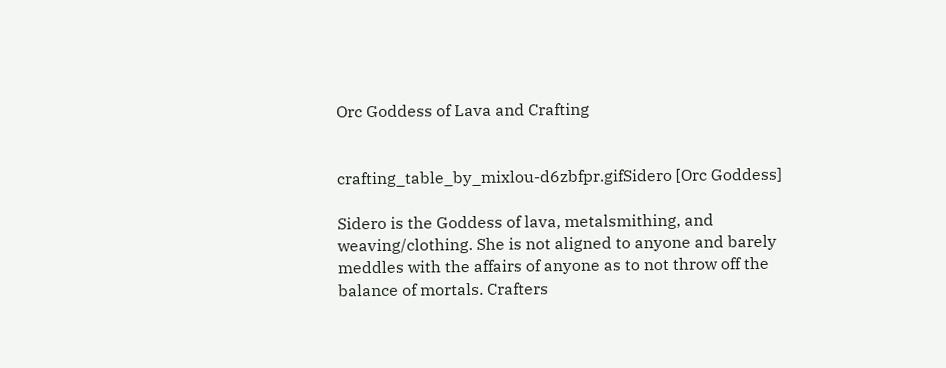Orc Goddess of Lava and Crafting


crafting_table_by_mixlou-d6zbfpr.gifSidero [Orc Goddess]

Sidero is the Goddess of lava, metalsmithing, and weaving/clothing. She is not aligned to anyone and barely meddles with the affairs of anyone as to not throw off the balance of mortals. Crafters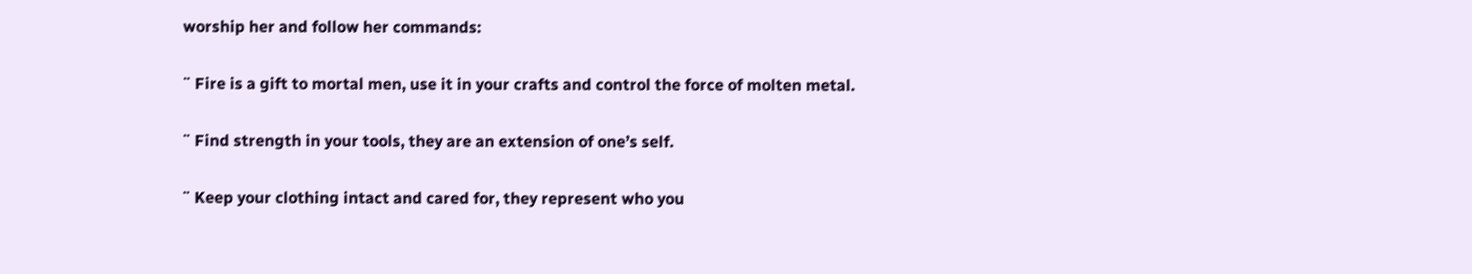worship her and follow her commands:

¨ Fire is a gift to mortal men, use it in your crafts and control the force of molten metal.

¨ Find strength in your tools, they are an extension of one’s self.

¨ Keep your clothing intact and cared for, they represent who you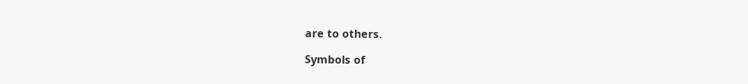are to others.

Symbols of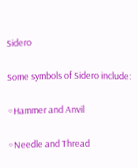Sidero

Some symbols of Sidero include:

◦Hammer and Anvil

◦Needle and Thread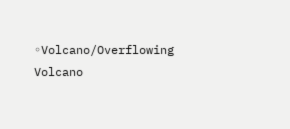◦Volcano/Overflowing Volcano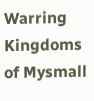Warring Kingdoms of Mysmall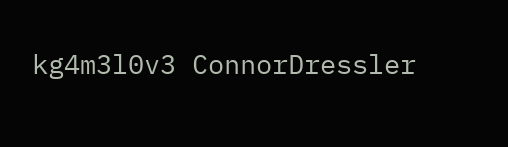kg4m3l0v3 ConnorDressler